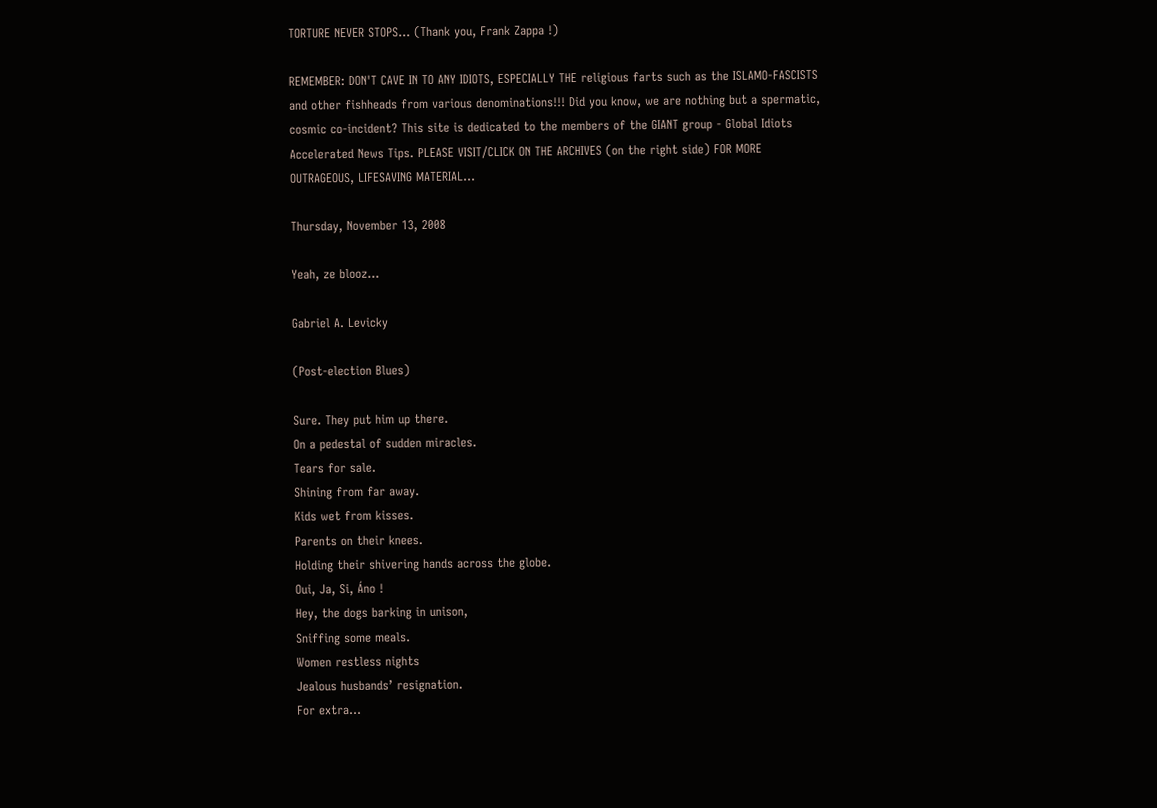TORTURE NEVER STOPS... (Thank you, Frank Zappa !)

REMEMBER: DON'T CAVE IN TO ANY IDIOTS, ESPECIALLY THE religious farts such as the ISLAMO-FASCISTS and other fishheads from various denominations!!! Did you know, we are nothing but a spermatic, cosmic co-incident? This site is dedicated to the members of the GIANT group - Global Idiots Accelerated News Tips. PLEASE VISIT/CLICK ON THE ARCHIVES (on the right side) FOR MORE OUTRAGEOUS, LIFESAVING MATERIAL...

Thursday, November 13, 2008

Yeah, ze blooz...

Gabriel A. Levicky

(Post-election Blues)

Sure. They put him up there.
On a pedestal of sudden miracles.
Tears for sale.
Shining from far away.
Kids wet from kisses.
Parents on their knees.
Holding their shivering hands across the globe.
Oui, Ja, Si, Áno !
Hey, the dogs barking in unison,
Sniffing some meals.
Women restless nights
Jealous husbands’ resignation.
For extra…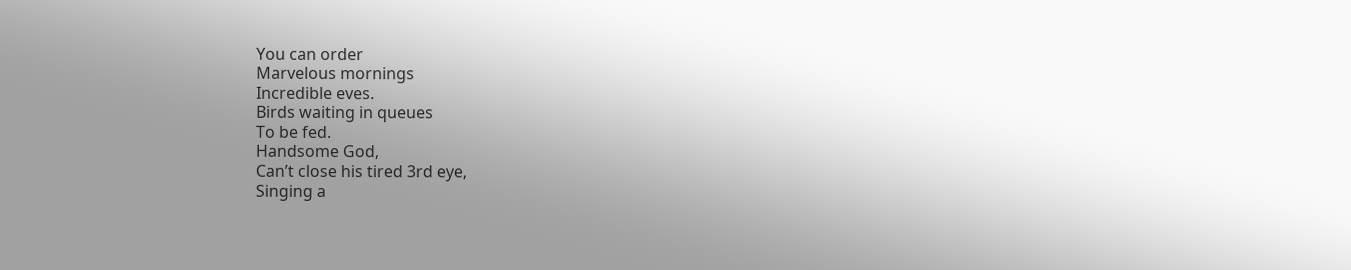You can order
Marvelous mornings
Incredible eves.
Birds waiting in queues
To be fed.
Handsome God,
Can’t close his tired 3rd eye,
Singing a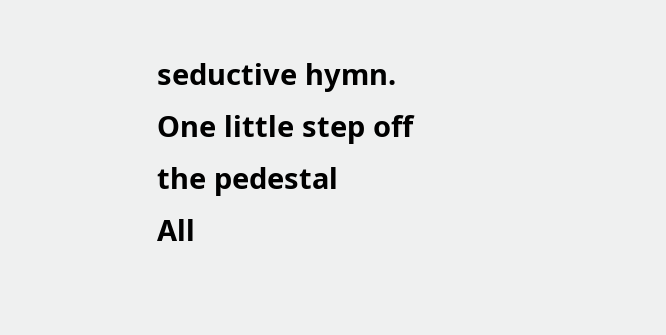seductive hymn.
One little step off the pedestal
All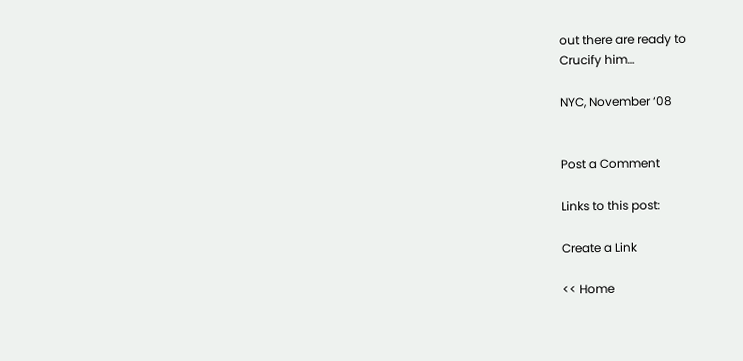out there are ready to
Crucify him…

NYC, November ‘08


Post a Comment

Links to this post:

Create a Link

<< Home